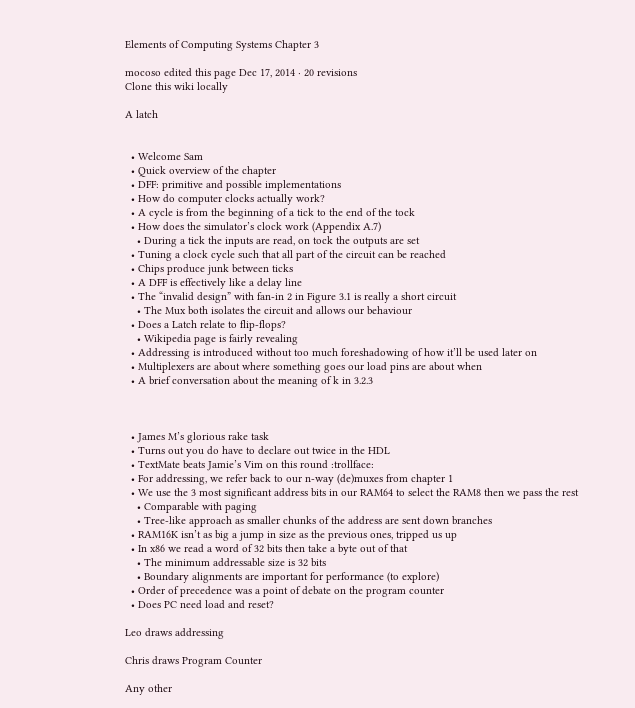Elements of Computing Systems Chapter 3

mocoso edited this page Dec 17, 2014 · 20 revisions
Clone this wiki locally

A latch


  • Welcome Sam
  • Quick overview of the chapter
  • DFF: primitive and possible implementations
  • How do computer clocks actually work?
  • A cycle is from the beginning of a tick to the end of the tock
  • How does the simulator’s clock work (Appendix A.7)
    • During a tick the inputs are read, on tock the outputs are set
  • Tuning a clock cycle such that all part of the circuit can be reached
  • Chips produce junk between ticks
  • A DFF is effectively like a delay line
  • The “invalid design” with fan-in 2 in Figure 3.1 is really a short circuit
    • The Mux both isolates the circuit and allows our behaviour
  • Does a Latch relate to flip-flops?
    • Wikipedia page is fairly revealing
  • Addressing is introduced without too much foreshadowing of how it’ll be used later on
  • Multiplexers are about where something goes our load pins are about when
  • A brief conversation about the meaning of k in 3.2.3



  • James M’s glorious rake task
  • Turns out you do have to declare out twice in the HDL
  • TextMate beats Jamie’s Vim on this round :trollface:
  • For addressing, we refer back to our n-way (de)muxes from chapter 1
  • We use the 3 most significant address bits in our RAM64 to select the RAM8 then we pass the rest
    • Comparable with paging
    • Tree-like approach as smaller chunks of the address are sent down branches
  • RAM16K isn’t as big a jump in size as the previous ones, tripped us up
  • In x86 we read a word of 32 bits then take a byte out of that
    • The minimum addressable size is 32 bits
    • Boundary alignments are important for performance (to explore)
  • Order of precedence was a point of debate on the program counter
  • Does PC need load and reset?

Leo draws addressing

Chris draws Program Counter

Any other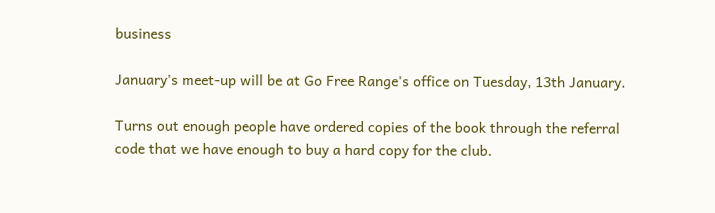business

January's meet-up will be at Go Free Range's office on Tuesday, 13th January.

Turns out enough people have ordered copies of the book through the referral code that we have enough to buy a hard copy for the club.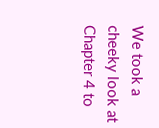We took a cheeky look at Chapter 4 to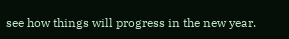see how things will progress in the new year.